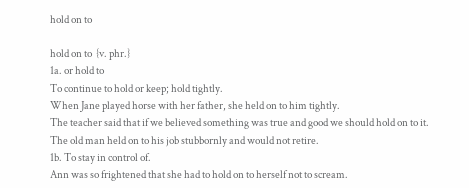hold on to

hold on to  {v. phr.}
1a. or hold to
To continue to hold or keep; hold tightly.
When Jane played horse with her father, she held on to him tightly.
The teacher said that if we believed something was true and good we should hold on to it.
The old man held on to his job stubbornly and would not retire.
1b. To stay in control of.
Ann was so frightened that she had to hold on to herself not to scream.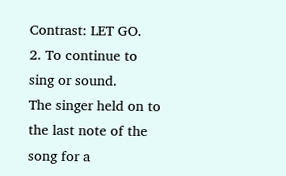Contrast: LET GO.
2. To continue to sing or sound.
The singer held on to the last note of the song for a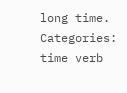long time.
Categories: time verb